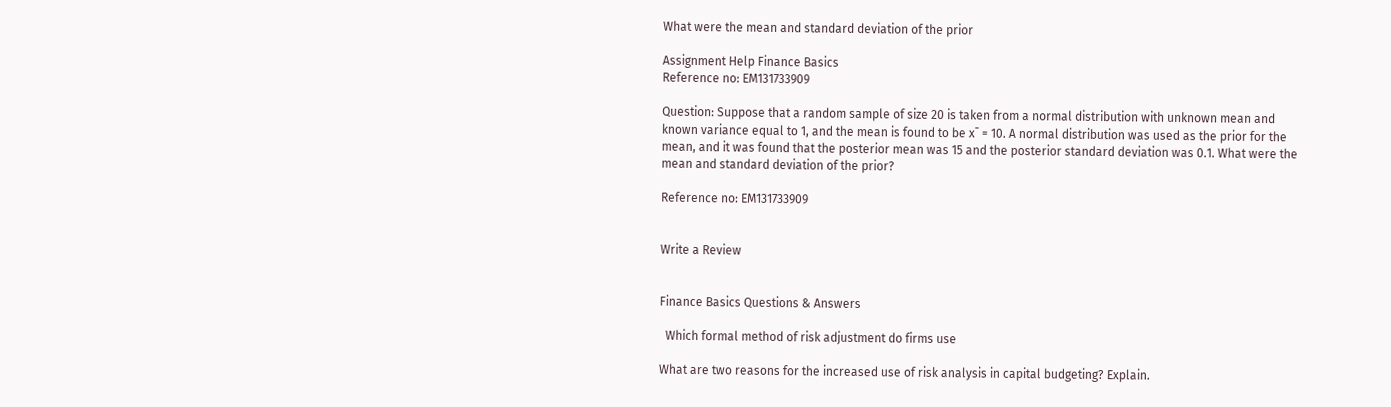What were the mean and standard deviation of the prior

Assignment Help Finance Basics
Reference no: EM131733909

Question: Suppose that a random sample of size 20 is taken from a normal distribution with unknown mean and known variance equal to 1, and the mean is found to be x¯ = 10. A normal distribution was used as the prior for the mean, and it was found that the posterior mean was 15 and the posterior standard deviation was 0.1. What were the mean and standard deviation of the prior?

Reference no: EM131733909


Write a Review


Finance Basics Questions & Answers

  Which formal method of risk adjustment do firms use

What are two reasons for the increased use of risk analysis in capital budgeting? Explain.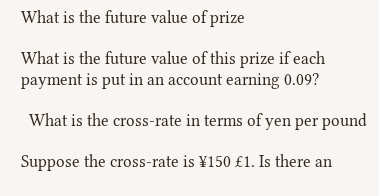What is the future value of prize

What is the future value of this prize if each payment is put in an account earning 0.09?

  What is the cross-rate in terms of yen per pound

Suppose the cross-rate is ¥150 £1. Is there an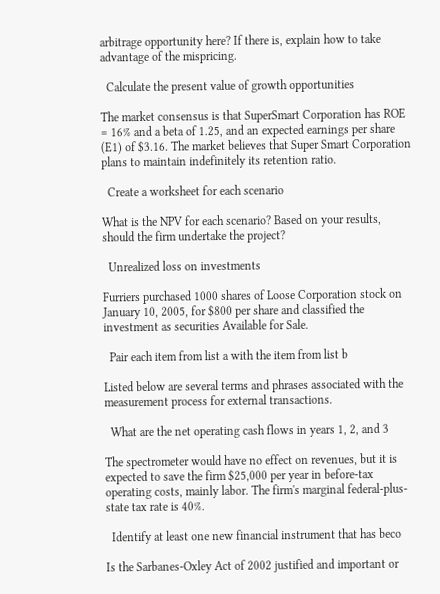arbitrage opportunity here? If there is, explain how to take advantage of the mispricing.

  Calculate the present value of growth opportunities

The market consensus is that SuperSmart Corporation has ROE = 16% and a beta of 1.25, and an expected earnings per share (E1) of $3.16. The market believes that Super Smart Corporation plans to maintain indefinitely its retention ratio.

  Create a worksheet for each scenario

What is the NPV for each scenario? Based on your results, should the firm undertake the project?

  Unrealized loss on investments

Furriers purchased 1000 shares of Loose Corporation stock on January 10, 2005, for $800 per share and classified the investment as securities Available for Sale.

  Pair each item from list a with the item from list b

Listed below are several terms and phrases associated with the measurement process for external transactions.

  What are the net operating cash flows in years 1, 2, and 3

The spectrometer would have no effect on revenues, but it is expected to save the firm $25,000 per year in before-tax operating costs, mainly labor. The firm's marginal federal-plus-state tax rate is 40%.

  Identify at least one new financial instrument that has beco

Is the Sarbanes-Oxley Act of 2002 justified and important or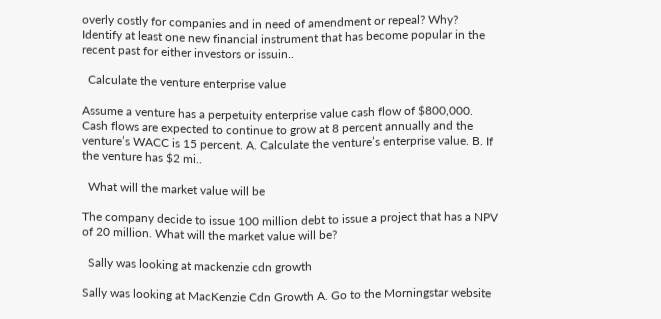overly costly for companies and in need of amendment or repeal? Why? Identify at least one new financial instrument that has become popular in the recent past for either investors or issuin..

  Calculate the venture enterprise value

Assume a venture has a perpetuity enterprise value cash flow of $800,000. Cash flows are expected to continue to grow at 8 percent annually and the venture’s WACC is 15 percent. A. Calculate the venture’s enterprise value. B. If the venture has $2 mi..

  What will the market value will be

The company decide to issue 100 million debt to issue a project that has a NPV of 20 million. What will the market value will be?

  Sally was looking at mackenzie cdn growth

Sally was looking at MacKenzie Cdn Growth A. Go to the Morningstar website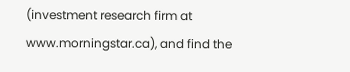(investment research firm at www.morningstar.ca), and find the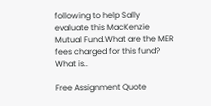following to help Sally evaluate this MacKenzie Mutual Fund.What are the MER fees charged for this fund? What is..

Free Assignment Quote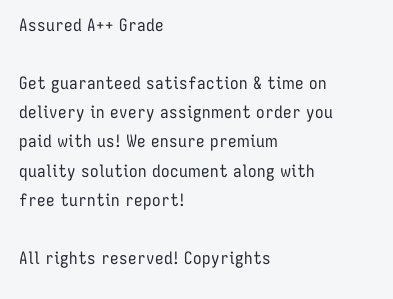Assured A++ Grade

Get guaranteed satisfaction & time on delivery in every assignment order you paid with us! We ensure premium quality solution document along with free turntin report!

All rights reserved! Copyrights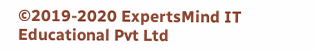©2019-2020 ExpertsMind IT Educational Pvt Ltd